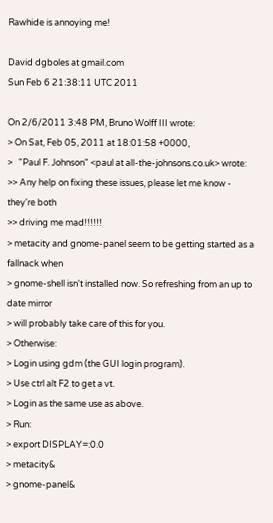Rawhide is annoying me!

David dgboles at gmail.com
Sun Feb 6 21:38:11 UTC 2011

On 2/6/2011 3:48 PM, Bruno Wolff III wrote:
> On Sat, Feb 05, 2011 at 18:01:58 +0000,
>   "Paul F. Johnson" <paul at all-the-johnsons.co.uk> wrote:
>> Any help on fixing these issues, please let me know - they're both
>> driving me mad!!!!!!
> metacity and gnome-panel seem to be getting started as a fallnack when
> gnome-shell isn't installed now. So refreshing from an up to date mirror
> will probably take care of this for you.
> Otherwise:
> Login using gdm (the GUI login program).
> Use ctrl alt F2 to get a vt.
> Login as the same use as above.
> Run:
> export DISPLAY=:0.0
> metacity&
> gnome-panel&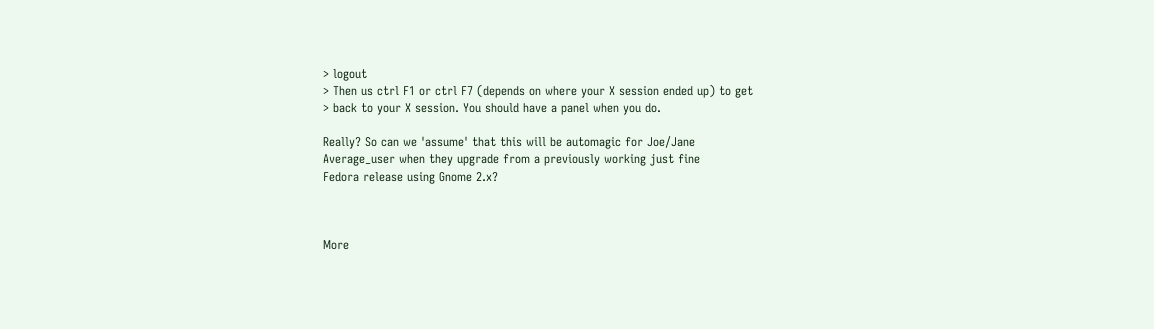> logout
> Then us ctrl F1 or ctrl F7 (depends on where your X session ended up) to get
> back to your X session. You should have a panel when you do.

Really? So can we 'assume' that this will be automagic for Joe/Jane
Average_user when they upgrade from a previously working just fine
Fedora release using Gnome 2.x?



More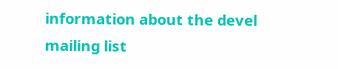information about the devel mailing list